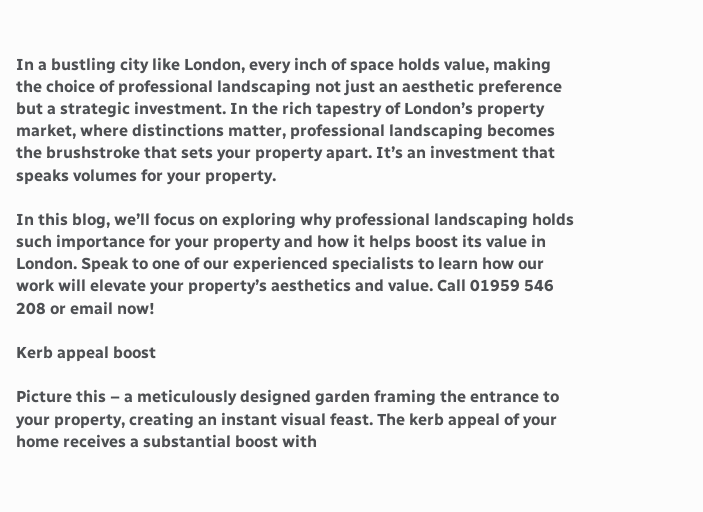In a bustling city like London, every inch of space holds value, making the choice of professional landscaping not just an aesthetic preference but a strategic investment. In the rich tapestry of London’s property market, where distinctions matter, professional landscaping becomes the brushstroke that sets your property apart. It’s an investment that speaks volumes for your property.

In this blog, we’ll focus on exploring why professional landscaping holds such importance for your property and how it helps boost its value in London. Speak to one of our experienced specialists to learn how our work will elevate your property’s aesthetics and value. Call 01959 546 208 or email now!

Kerb appeal boost

Picture this – a meticulously designed garden framing the entrance to your property, creating an instant visual feast. The kerb appeal of your home receives a substantial boost with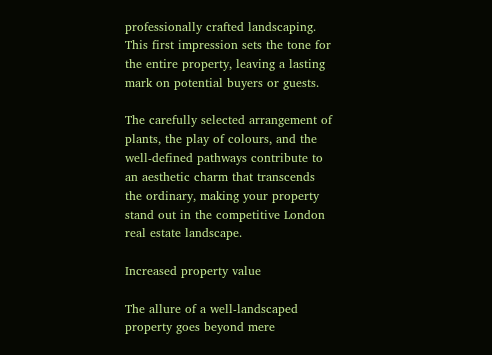professionally crafted landscaping. This first impression sets the tone for the entire property, leaving a lasting mark on potential buyers or guests.

The carefully selected arrangement of plants, the play of colours, and the well-defined pathways contribute to an aesthetic charm that transcends the ordinary, making your property stand out in the competitive London real estate landscape.

Increased property value

The allure of a well-landscaped property goes beyond mere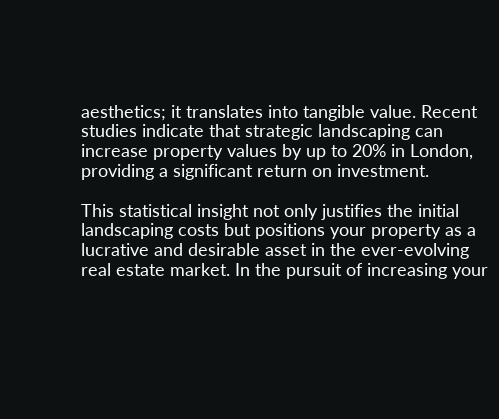aesthetics; it translates into tangible value. Recent studies indicate that strategic landscaping can increase property values by up to 20% in London, providing a significant return on investment.

This statistical insight not only justifies the initial landscaping costs but positions your property as a lucrative and desirable asset in the ever-evolving real estate market. In the pursuit of increasing your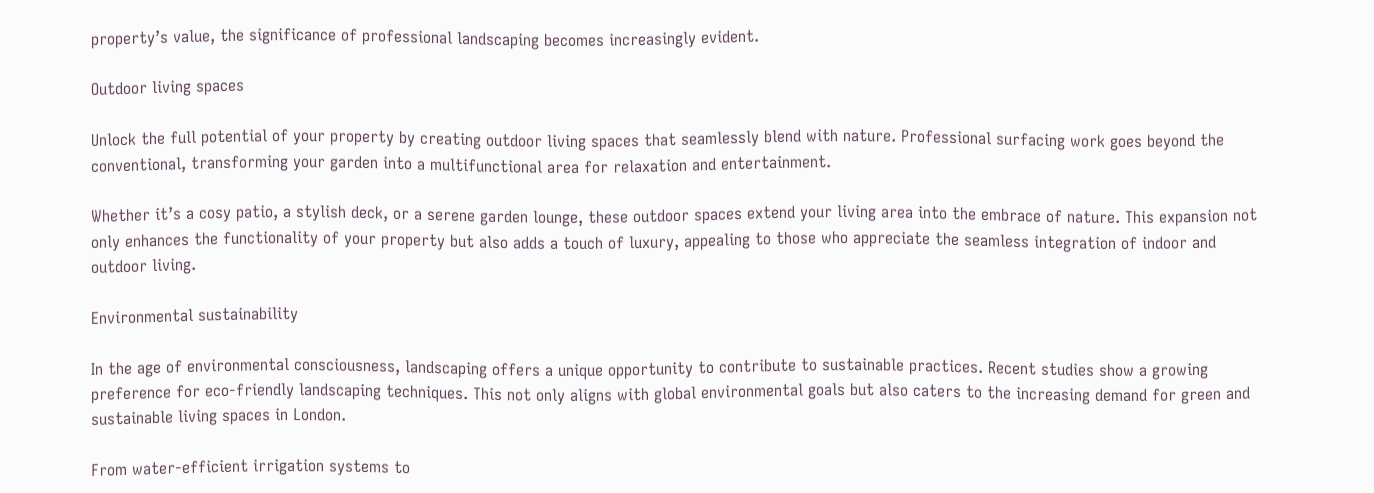property’s value, the significance of professional landscaping becomes increasingly evident.

Outdoor living spaces

Unlock the full potential of your property by creating outdoor living spaces that seamlessly blend with nature. Professional surfacing work goes beyond the conventional, transforming your garden into a multifunctional area for relaxation and entertainment.

Whether it’s a cosy patio, a stylish deck, or a serene garden lounge, these outdoor spaces extend your living area into the embrace of nature. This expansion not only enhances the functionality of your property but also adds a touch of luxury, appealing to those who appreciate the seamless integration of indoor and outdoor living.

Environmental sustainability

In the age of environmental consciousness, landscaping offers a unique opportunity to contribute to sustainable practices. Recent studies show a growing preference for eco-friendly landscaping techniques. This not only aligns with global environmental goals but also caters to the increasing demand for green and sustainable living spaces in London.

From water-efficient irrigation systems to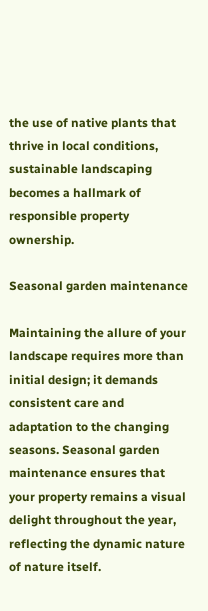the use of native plants that thrive in local conditions, sustainable landscaping becomes a hallmark of responsible property ownership.

Seasonal garden maintenance

Maintaining the allure of your landscape requires more than initial design; it demands consistent care and adaptation to the changing seasons. Seasonal garden maintenance ensures that your property remains a visual delight throughout the year, reflecting the dynamic nature of nature itself.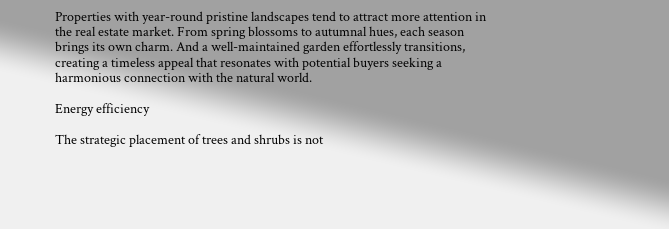Properties with year-round pristine landscapes tend to attract more attention in the real estate market. From spring blossoms to autumnal hues, each season brings its own charm. And a well-maintained garden effortlessly transitions, creating a timeless appeal that resonates with potential buyers seeking a harmonious connection with the natural world.

Energy efficiency

The strategic placement of trees and shrubs is not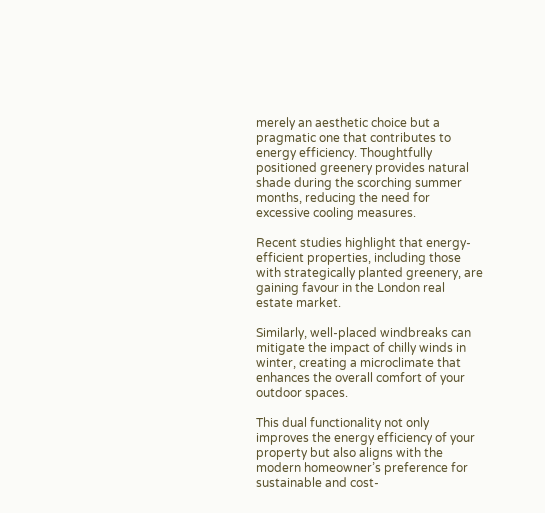merely an aesthetic choice but a pragmatic one that contributes to energy efficiency. Thoughtfully positioned greenery provides natural shade during the scorching summer months, reducing the need for excessive cooling measures.

Recent studies highlight that energy-efficient properties, including those with strategically planted greenery, are gaining favour in the London real estate market.

Similarly, well-placed windbreaks can mitigate the impact of chilly winds in winter, creating a microclimate that enhances the overall comfort of your outdoor spaces.

This dual functionality not only improves the energy efficiency of your property but also aligns with the modern homeowner’s preference for sustainable and cost-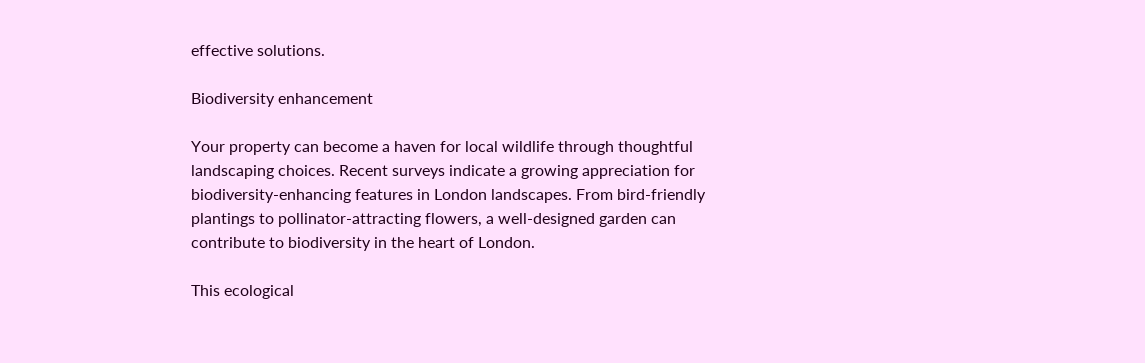effective solutions.

Biodiversity enhancement

Your property can become a haven for local wildlife through thoughtful landscaping choices. Recent surveys indicate a growing appreciation for biodiversity-enhancing features in London landscapes. From bird-friendly plantings to pollinator-attracting flowers, a well-designed garden can contribute to biodiversity in the heart of London.

This ecological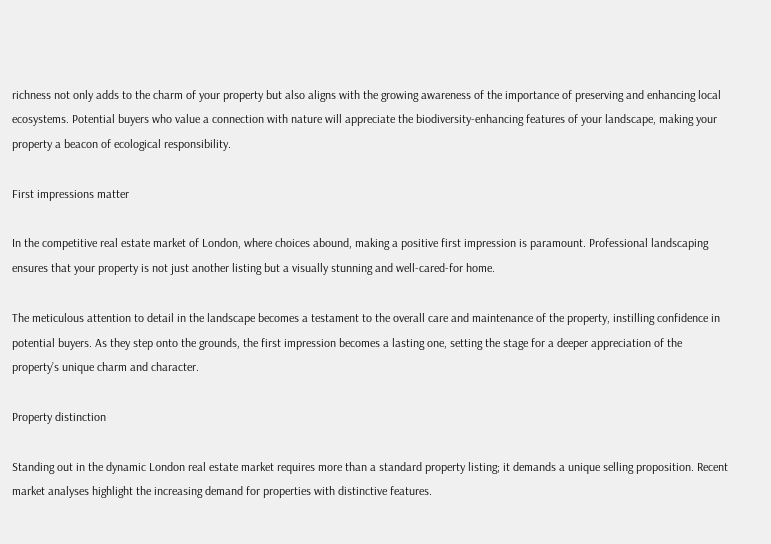richness not only adds to the charm of your property but also aligns with the growing awareness of the importance of preserving and enhancing local ecosystems. Potential buyers who value a connection with nature will appreciate the biodiversity-enhancing features of your landscape, making your property a beacon of ecological responsibility.

First impressions matter

In the competitive real estate market of London, where choices abound, making a positive first impression is paramount. Professional landscaping ensures that your property is not just another listing but a visually stunning and well-cared-for home.

The meticulous attention to detail in the landscape becomes a testament to the overall care and maintenance of the property, instilling confidence in potential buyers. As they step onto the grounds, the first impression becomes a lasting one, setting the stage for a deeper appreciation of the property’s unique charm and character.

Property distinction

Standing out in the dynamic London real estate market requires more than a standard property listing; it demands a unique selling proposition. Recent market analyses highlight the increasing demand for properties with distinctive features.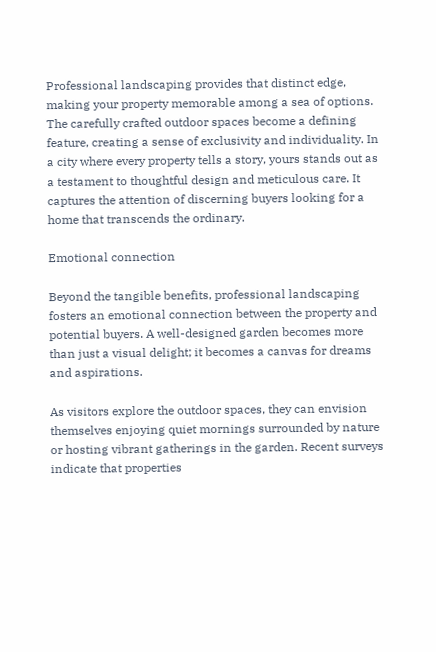Professional landscaping provides that distinct edge, making your property memorable among a sea of options. The carefully crafted outdoor spaces become a defining feature, creating a sense of exclusivity and individuality. In a city where every property tells a story, yours stands out as a testament to thoughtful design and meticulous care. It captures the attention of discerning buyers looking for a home that transcends the ordinary.

Emotional connection

Beyond the tangible benefits, professional landscaping fosters an emotional connection between the property and potential buyers. A well-designed garden becomes more than just a visual delight; it becomes a canvas for dreams and aspirations.

As visitors explore the outdoor spaces, they can envision themselves enjoying quiet mornings surrounded by nature or hosting vibrant gatherings in the garden. Recent surveys indicate that properties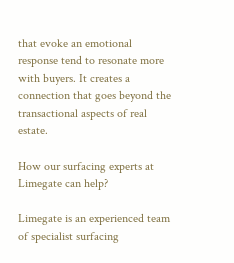that evoke an emotional response tend to resonate more with buyers. It creates a connection that goes beyond the transactional aspects of real estate.

How our surfacing experts at Limegate can help?

Limegate is an experienced team of specialist surfacing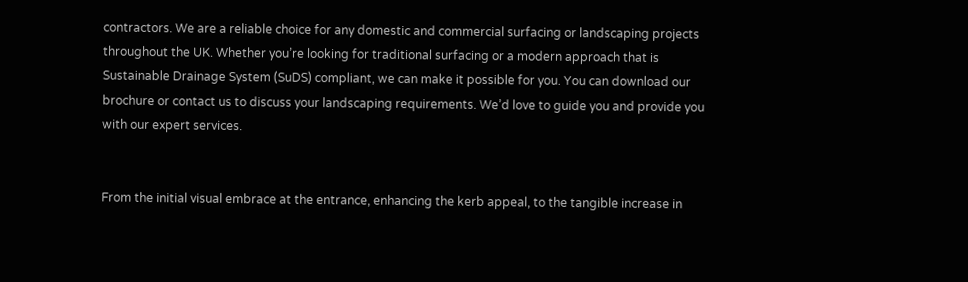contractors. We are a reliable choice for any domestic and commercial surfacing or landscaping projects throughout the UK. Whether you’re looking for traditional surfacing or a modern approach that is Sustainable Drainage System (SuDS) compliant, we can make it possible for you. You can download our brochure or contact us to discuss your landscaping requirements. We’d love to guide you and provide you with our expert services.


From the initial visual embrace at the entrance, enhancing the kerb appeal, to the tangible increase in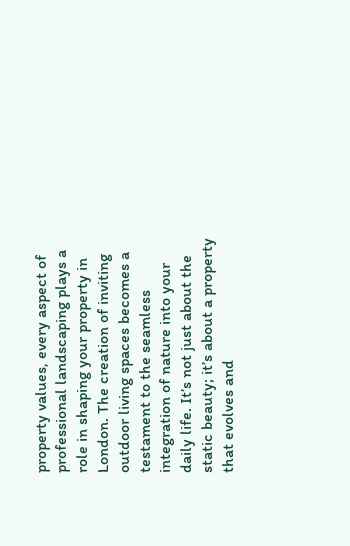property values, every aspect of professional landscaping plays a role in shaping your property in London. The creation of inviting outdoor living spaces becomes a testament to the seamless integration of nature into your daily life. It’s not just about the static beauty; it’s about a property that evolves and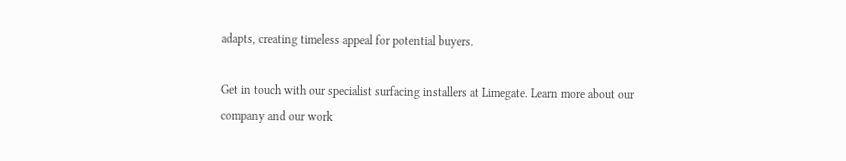adapts, creating timeless appeal for potential buyers.

Get in touch with our specialist surfacing installers at Limegate. Learn more about our company and our work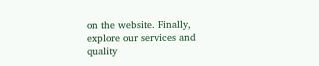on the website. Finally, explore our services and quality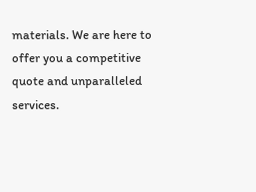materials. We are here to offer you a competitive quote and unparalleled services.